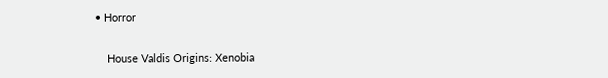• Horror

    House Valdis Origins: Xenobia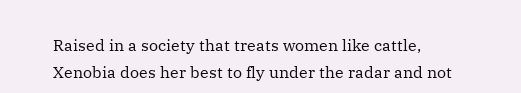Raised in a society that treats women like cattle, Xenobia does her best to fly under the radar and not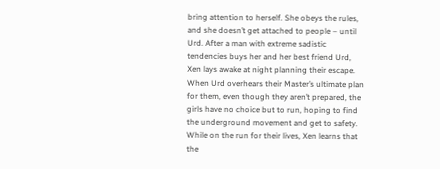bring attention to herself. She obeys the rules, and she doesn’t get attached to people – until Urd. After a man with extreme sadistic tendencies buys her and her best friend Urd, Xen lays awake at night planning their escape. When Urd overhears their Master’s ultimate plan for them, even though they aren’t prepared, the girls have no choice but to run, hoping to find the underground movement and get to safety. While on the run for their lives, Xen learns that the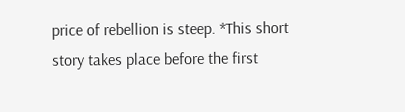price of rebellion is steep. *This short story takes place before the first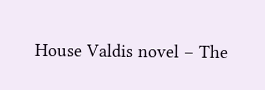House Valdis novel – The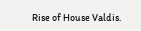Rise of House Valdis.